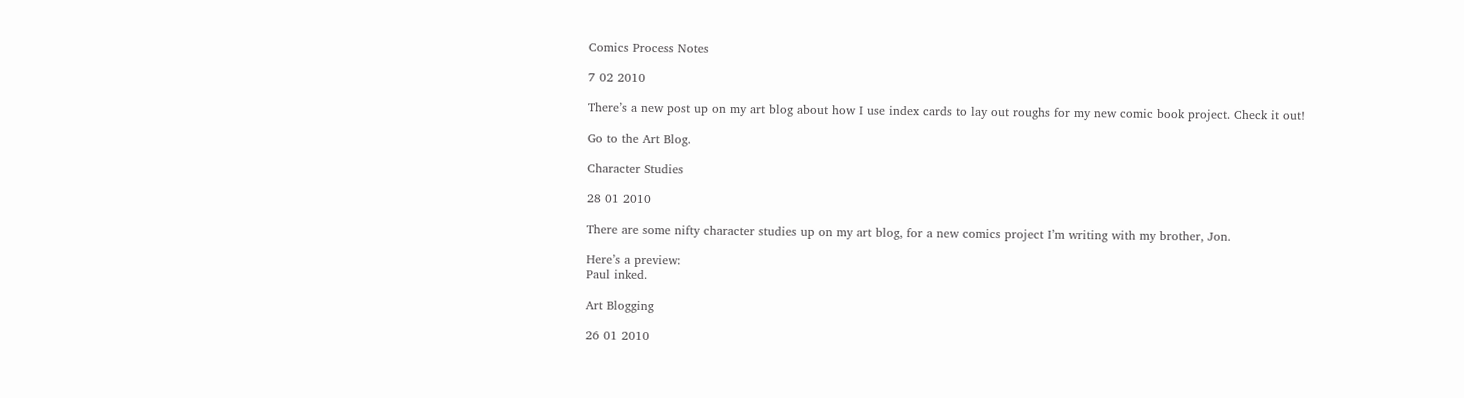Comics Process Notes

7 02 2010

There’s a new post up on my art blog about how I use index cards to lay out roughs for my new comic book project. Check it out!

Go to the Art Blog.

Character Studies

28 01 2010

There are some nifty character studies up on my art blog, for a new comics project I’m writing with my brother, Jon.

Here’s a preview:
Paul inked.

Art Blogging

26 01 2010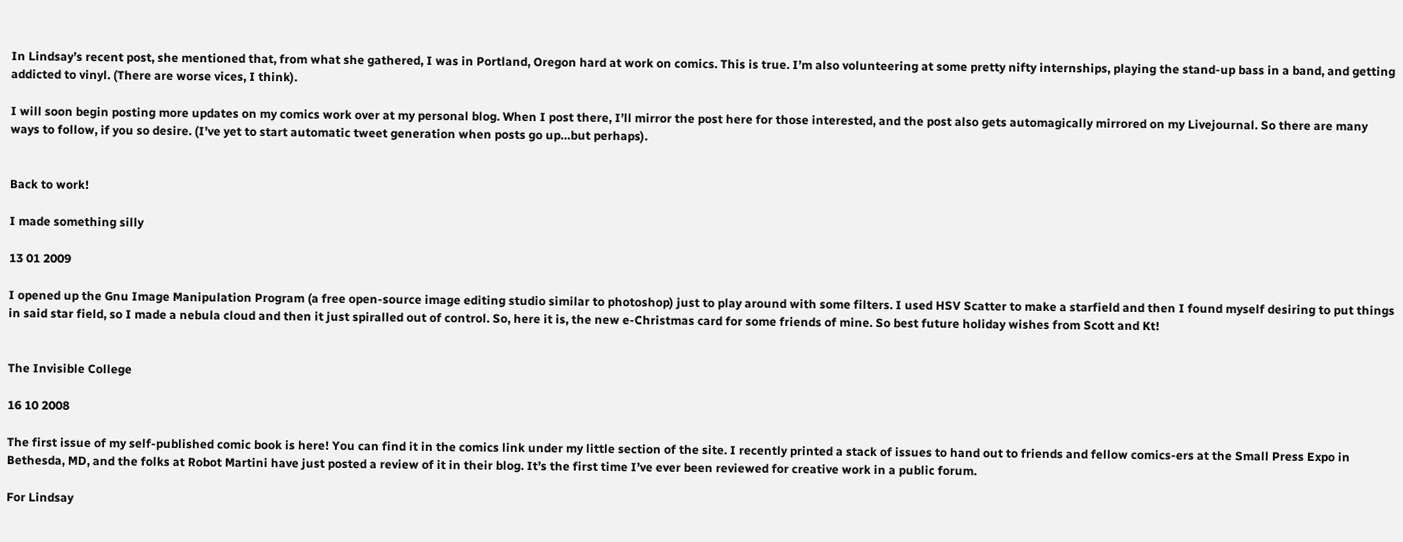In Lindsay’s recent post, she mentioned that, from what she gathered, I was in Portland, Oregon hard at work on comics. This is true. I’m also volunteering at some pretty nifty internships, playing the stand-up bass in a band, and getting addicted to vinyl. (There are worse vices, I think).

I will soon begin posting more updates on my comics work over at my personal blog. When I post there, I’ll mirror the post here for those interested, and the post also gets automagically mirrored on my Livejournal. So there are many ways to follow, if you so desire. (I’ve yet to start automatic tweet generation when posts go up…but perhaps).


Back to work!

I made something silly

13 01 2009

I opened up the Gnu Image Manipulation Program (a free open-source image editing studio similar to photoshop) just to play around with some filters. I used HSV Scatter to make a starfield and then I found myself desiring to put things in said star field, so I made a nebula cloud and then it just spiralled out of control. So, here it is, the new e-Christmas card for some friends of mine. So best future holiday wishes from Scott and Kt!


The Invisible College

16 10 2008

The first issue of my self-published comic book is here! You can find it in the comics link under my little section of the site. I recently printed a stack of issues to hand out to friends and fellow comics-ers at the Small Press Expo in Bethesda, MD, and the folks at Robot Martini have just posted a review of it in their blog. It’s the first time I’ve ever been reviewed for creative work in a public forum.

For Lindsay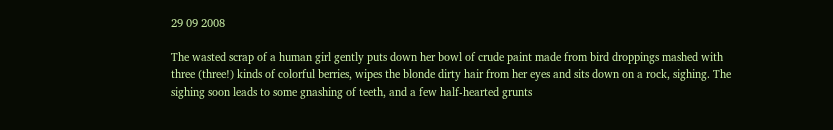29 09 2008

The wasted scrap of a human girl gently puts down her bowl of crude paint made from bird droppings mashed with three (three!) kinds of colorful berries, wipes the blonde dirty hair from her eyes and sits down on a rock, sighing. The sighing soon leads to some gnashing of teeth, and a few half-hearted grunts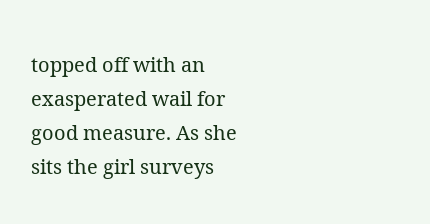topped off with an exasperated wail for good measure. As she sits the girl surveys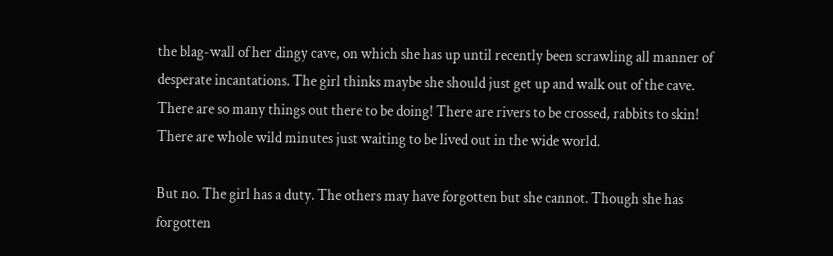the blag-wall of her dingy cave, on which she has up until recently been scrawling all manner of desperate incantations. The girl thinks maybe she should just get up and walk out of the cave. There are so many things out there to be doing! There are rivers to be crossed, rabbits to skin! There are whole wild minutes just waiting to be lived out in the wide world.

But no. The girl has a duty. The others may have forgotten but she cannot. Though she has forgotten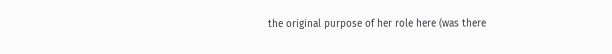the original purpose of her role here (was there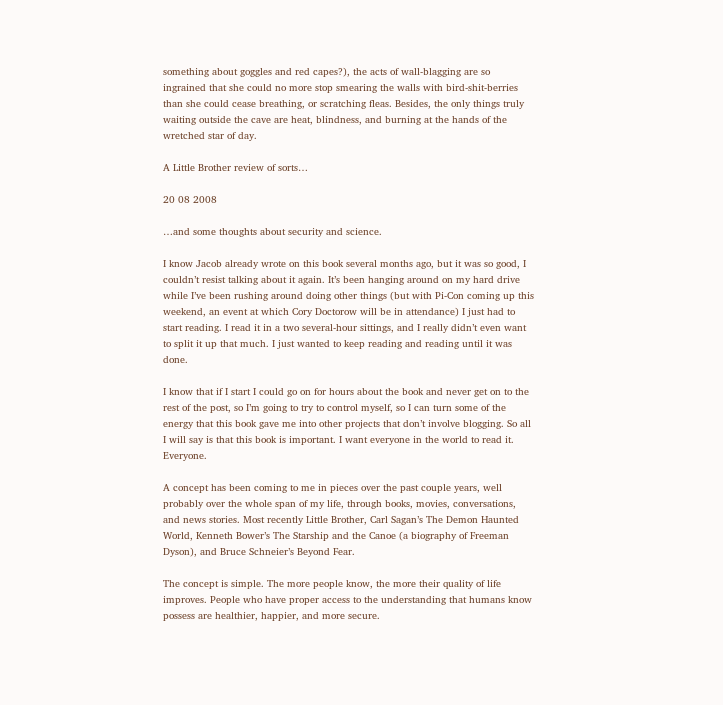something about goggles and red capes?), the acts of wall-blagging are so ingrained that she could no more stop smearing the walls with bird-shit-berries than she could cease breathing, or scratching fleas. Besides, the only things truly waiting outside the cave are heat, blindness, and burning at the hands of the wretched star of day.

A Little Brother review of sorts…

20 08 2008

…and some thoughts about security and science.

I know Jacob already wrote on this book several months ago, but it was so good, I couldn’t resist talking about it again. It’s been hanging around on my hard drive while I’ve been rushing around doing other things (but with Pi-Con coming up this weekend, an event at which Cory Doctorow will be in attendance) I just had to start reading. I read it in a two several-hour sittings, and I really didn’t even want to split it up that much. I just wanted to keep reading and reading until it was done.

I know that if I start I could go on for hours about the book and never get on to the rest of the post, so I’m going to try to control myself, so I can turn some of the energy that this book gave me into other projects that don’t involve blogging. So all I will say is that this book is important. I want everyone in the world to read it. Everyone.

A concept has been coming to me in pieces over the past couple years, well probably over the whole span of my life, through books, movies, conversations, and news stories. Most recently Little Brother, Carl Sagan’s The Demon Haunted World, Kenneth Bower’s The Starship and the Canoe (a biography of Freeman Dyson), and Bruce Schneier’s Beyond Fear.

The concept is simple. The more people know, the more their quality of life improves. People who have proper access to the understanding that humans know possess are healthier, happier, and more secure.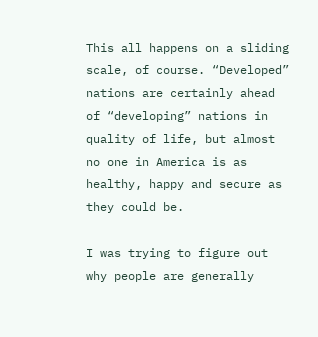This all happens on a sliding scale, of course. “Developed” nations are certainly ahead of “developing” nations in quality of life, but almost no one in America is as healthy, happy and secure as they could be.

I was trying to figure out why people are generally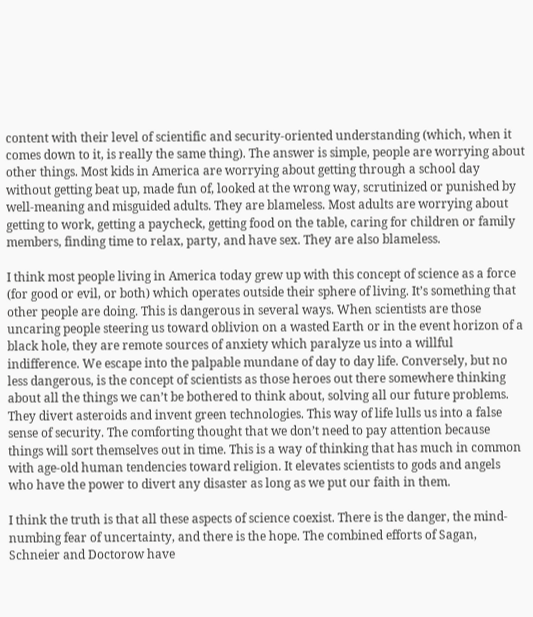content with their level of scientific and security-oriented understanding (which, when it comes down to it, is really the same thing). The answer is simple, people are worrying about other things. Most kids in America are worrying about getting through a school day without getting beat up, made fun of, looked at the wrong way, scrutinized or punished by well-meaning and misguided adults. They are blameless. Most adults are worrying about getting to work, getting a paycheck, getting food on the table, caring for children or family members, finding time to relax, party, and have sex. They are also blameless.

I think most people living in America today grew up with this concept of science as a force (for good or evil, or both) which operates outside their sphere of living. It’s something that other people are doing. This is dangerous in several ways. When scientists are those uncaring people steering us toward oblivion on a wasted Earth or in the event horizon of a black hole, they are remote sources of anxiety which paralyze us into a willful indifference. We escape into the palpable mundane of day to day life. Conversely, but no less dangerous, is the concept of scientists as those heroes out there somewhere thinking about all the things we can’t be bothered to think about, solving all our future problems. They divert asteroids and invent green technologies. This way of life lulls us into a false sense of security. The comforting thought that we don’t need to pay attention because things will sort themselves out in time. This is a way of thinking that has much in common with age-old human tendencies toward religion. It elevates scientists to gods and angels who have the power to divert any disaster as long as we put our faith in them.

I think the truth is that all these aspects of science coexist. There is the danger, the mind-numbing fear of uncertainty, and there is the hope. The combined efforts of Sagan, Schneier and Doctorow have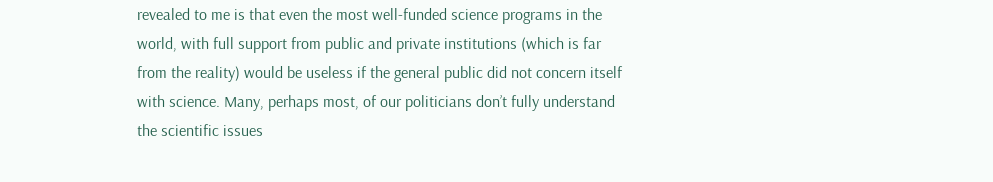revealed to me is that even the most well-funded science programs in the world, with full support from public and private institutions (which is far from the reality) would be useless if the general public did not concern itself with science. Many, perhaps most, of our politicians don’t fully understand the scientific issues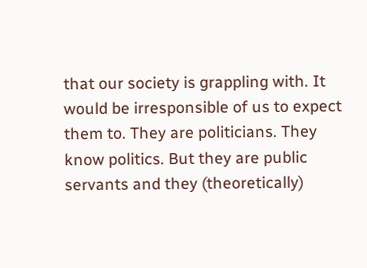that our society is grappling with. It would be irresponsible of us to expect them to. They are politicians. They know politics. But they are public servants and they (theoretically)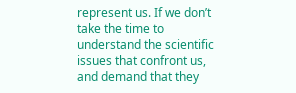represent us. If we don’t take the time to understand the scientific issues that confront us, and demand that they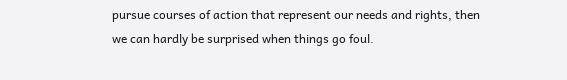pursue courses of action that represent our needs and rights, then we can hardly be surprised when things go foul.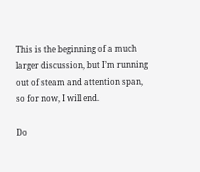This is the beginning of a much larger discussion, but I’m running out of steam and attention span, so for now, I will end.

Do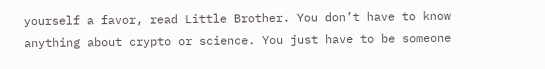yourself a favor, read Little Brother. You don’t have to know anything about crypto or science. You just have to be someone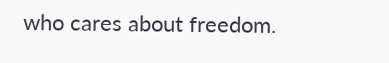who cares about freedom.